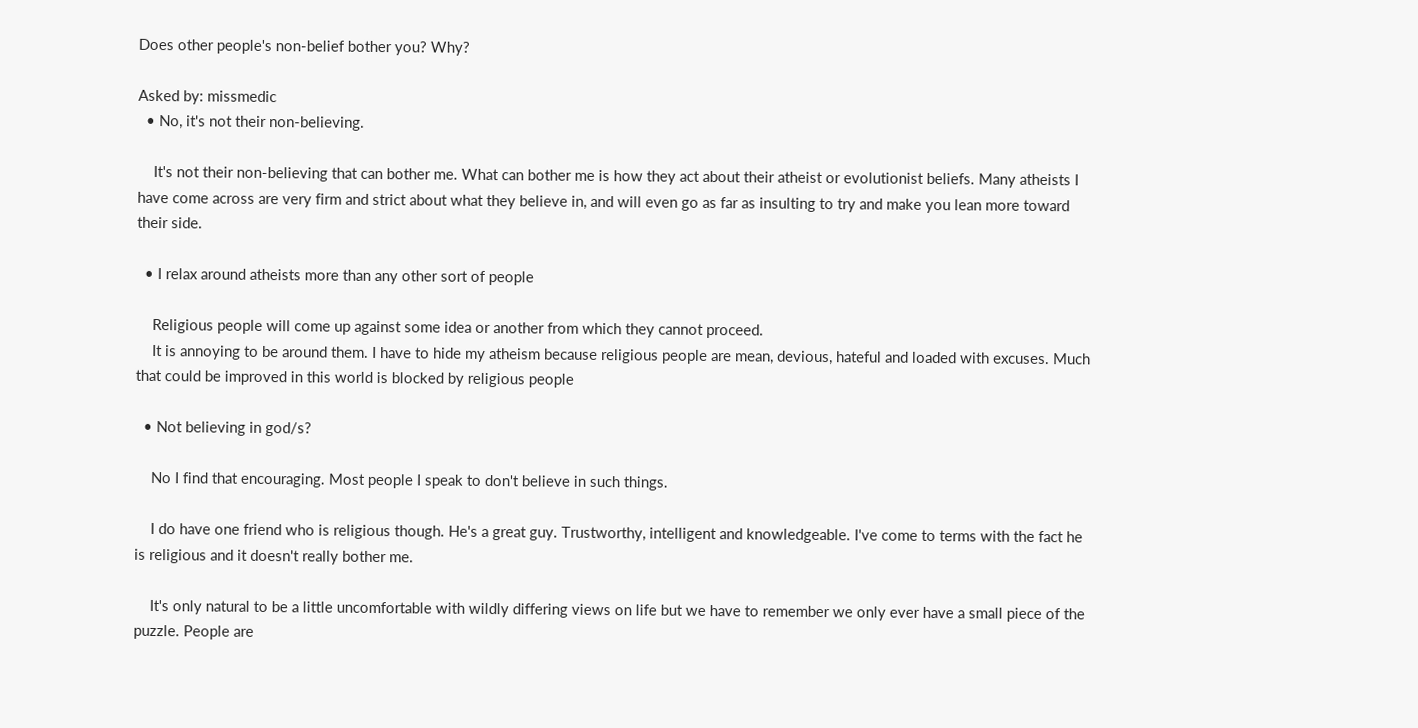Does other people's non-belief bother you? Why?

Asked by: missmedic
  • No, it's not their non-believing.

    It's not their non-believing that can bother me. What can bother me is how they act about their atheist or evolutionist beliefs. Many atheists I have come across are very firm and strict about what they believe in, and will even go as far as insulting to try and make you lean more toward their side.

  • I relax around atheists more than any other sort of people

    Religious people will come up against some idea or another from which they cannot proceed.
    It is annoying to be around them. I have to hide my atheism because religious people are mean, devious, hateful and loaded with excuses. Much that could be improved in this world is blocked by religious people

  • Not believing in god/s?

    No I find that encouraging. Most people I speak to don't believe in such things.

    I do have one friend who is religious though. He's a great guy. Trustworthy, intelligent and knowledgeable. I've come to terms with the fact he is religious and it doesn't really bother me.

    It's only natural to be a little uncomfortable with wildly differing views on life but we have to remember we only ever have a small piece of the puzzle. People are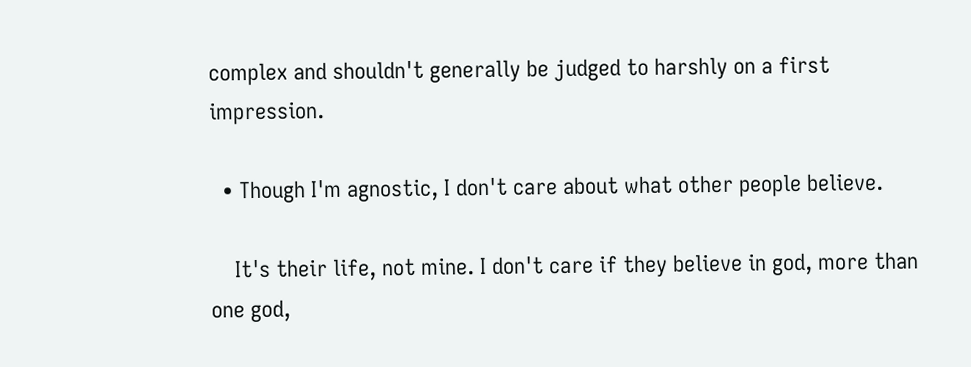complex and shouldn't generally be judged to harshly on a first impression.

  • Though I'm agnostic, I don't care about what other people believe.

    It's their life, not mine. I don't care if they believe in god, more than one god,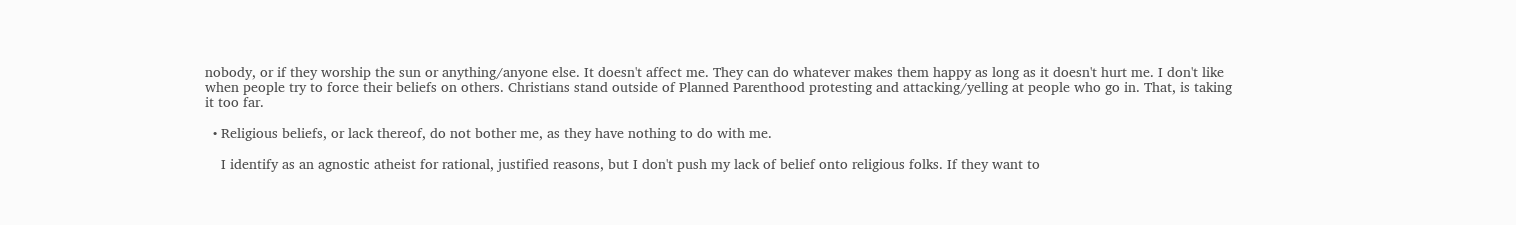nobody, or if they worship the sun or anything/anyone else. It doesn't affect me. They can do whatever makes them happy as long as it doesn't hurt me. I don't like when people try to force their beliefs on others. Christians stand outside of Planned Parenthood protesting and attacking/yelling at people who go in. That, is taking it too far.

  • Religious beliefs, or lack thereof, do not bother me, as they have nothing to do with me.

    I identify as an agnostic atheist for rational, justified reasons, but I don't push my lack of belief onto religious folks. If they want to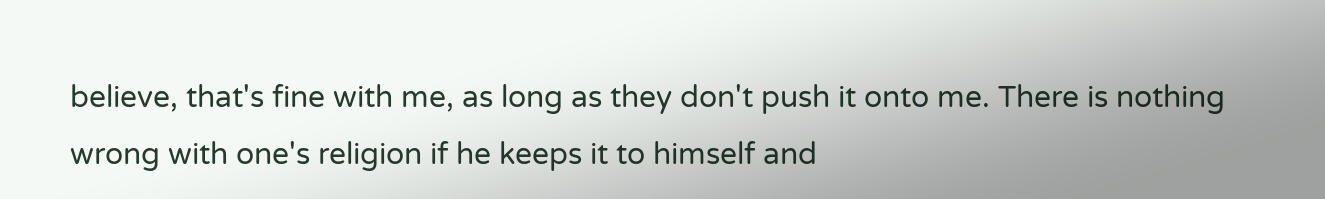believe, that's fine with me, as long as they don't push it onto me. There is nothing wrong with one's religion if he keeps it to himself and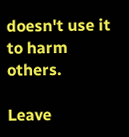doesn't use it to harm others.

Leave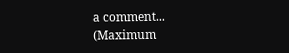a comment...
(Maximum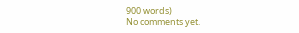900 words)
No comments yet.